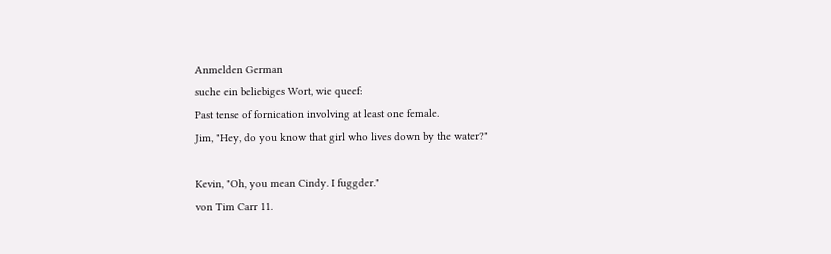Anmelden German
suche ein beliebiges Wort, wie queef:
Past tense of fornication involving at least one female.
Jim, "Hey, do you know that girl who lives down by the water?"

Kevin, "Oh, you mean Cindy. I fuggder."
von Tim Carr 11.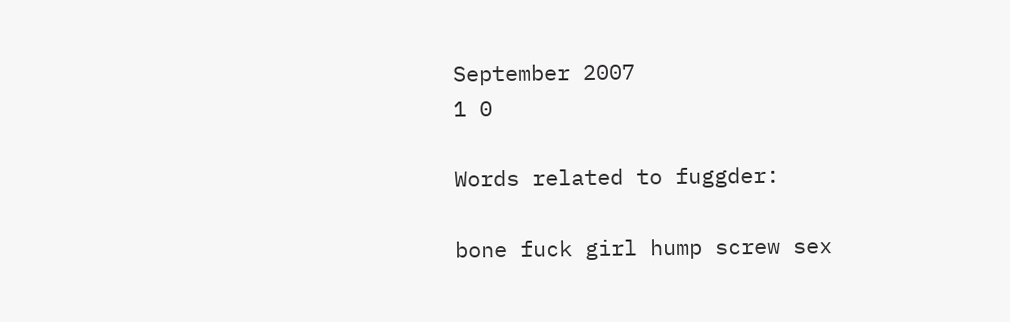September 2007
1 0

Words related to fuggder:

bone fuck girl hump screw sex